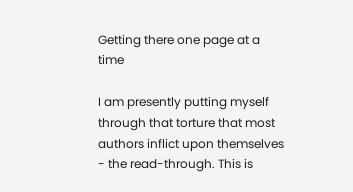Getting there one page at a time

I am presently putting myself through that torture that most authors inflict upon themselves - the read-through. This is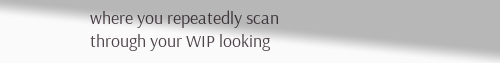where you repeatedly scan through your WIP looking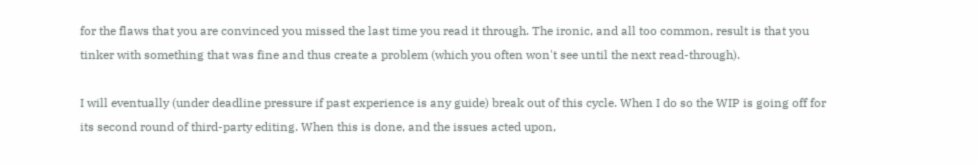for the flaws that you are convinced you missed the last time you read it through. The ironic, and all too common, result is that you tinker with something that was fine and thus create a problem (which you often won't see until the next read-through).

I will eventually (under deadline pressure if past experience is any guide) break out of this cycle. When I do so the WIP is going off for its second round of third-party editing. When this is done, and the issues acted upon,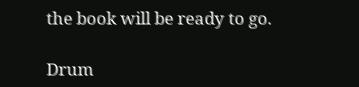the book will be ready to go.

Drum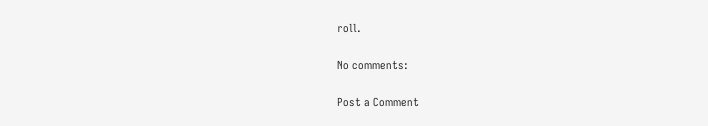roll.

No comments:

Post a Comment